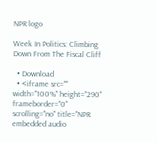NPR logo

Week In Politics: Climbing Down From The Fiscal Cliff

  • Download
  • <iframe src="" width="100%" height="290" frameborder="0" scrolling="no" title="NPR embedded audio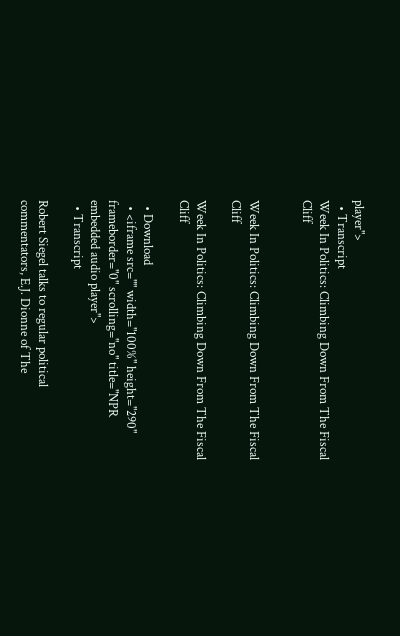player">
  • Transcript
Week In Politics: Climbing Down From The Fiscal Cliff


Week In Politics: Climbing Down From The Fiscal Cliff

Week In Politics: Climbing Down From The Fiscal Cliff

  • Download
  • <iframe src="" width="100%" height="290" frameborder="0" scrolling="no" title="NPR embedded audio player">
  • Transcript

Robert Siegel talks to regular political commentators, E.J. Dionne of The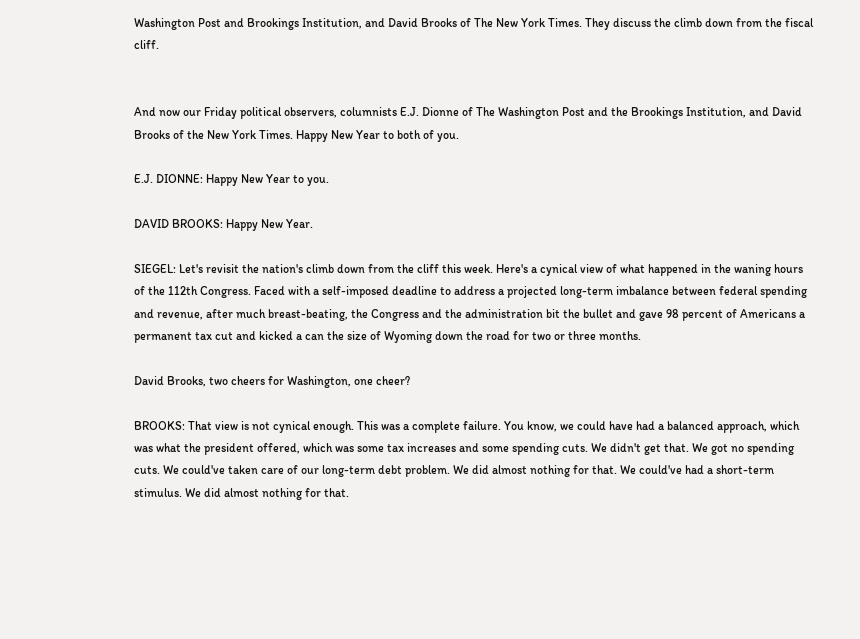Washington Post and Brookings Institution, and David Brooks of The New York Times. They discuss the climb down from the fiscal cliff.


And now our Friday political observers, columnists E.J. Dionne of The Washington Post and the Brookings Institution, and David Brooks of the New York Times. Happy New Year to both of you.

E.J. DIONNE: Happy New Year to you.

DAVID BROOKS: Happy New Year.

SIEGEL: Let's revisit the nation's climb down from the cliff this week. Here's a cynical view of what happened in the waning hours of the 112th Congress. Faced with a self-imposed deadline to address a projected long-term imbalance between federal spending and revenue, after much breast-beating, the Congress and the administration bit the bullet and gave 98 percent of Americans a permanent tax cut and kicked a can the size of Wyoming down the road for two or three months.

David Brooks, two cheers for Washington, one cheer?

BROOKS: That view is not cynical enough. This was a complete failure. You know, we could have had a balanced approach, which was what the president offered, which was some tax increases and some spending cuts. We didn't get that. We got no spending cuts. We could've taken care of our long-term debt problem. We did almost nothing for that. We could've had a short-term stimulus. We did almost nothing for that.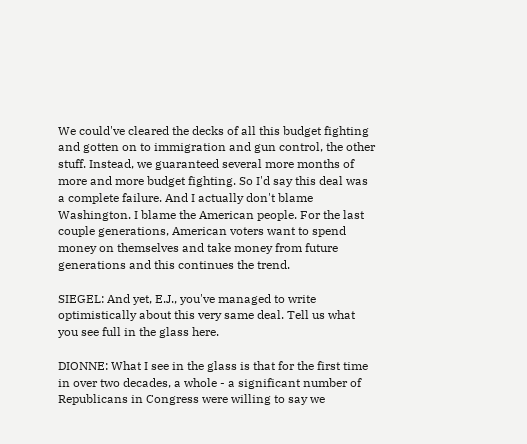We could've cleared the decks of all this budget fighting and gotten on to immigration and gun control, the other stuff. Instead, we guaranteed several more months of more and more budget fighting. So I'd say this deal was a complete failure. And I actually don't blame Washington. I blame the American people. For the last couple generations, American voters want to spend money on themselves and take money from future generations and this continues the trend.

SIEGEL: And yet, E.J., you've managed to write optimistically about this very same deal. Tell us what you see full in the glass here.

DIONNE: What I see in the glass is that for the first time in over two decades, a whole - a significant number of Republicans in Congress were willing to say we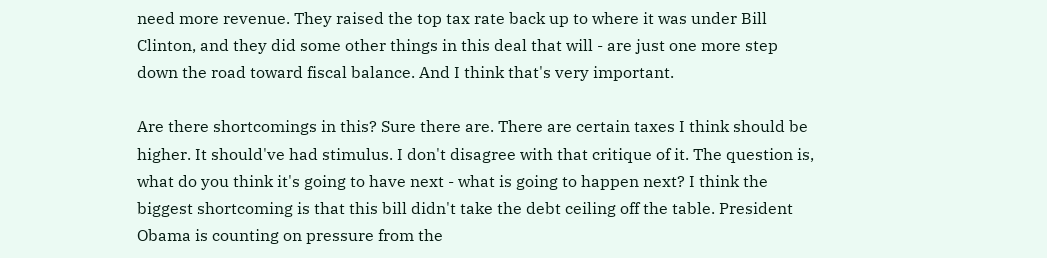need more revenue. They raised the top tax rate back up to where it was under Bill Clinton, and they did some other things in this deal that will - are just one more step down the road toward fiscal balance. And I think that's very important.

Are there shortcomings in this? Sure there are. There are certain taxes I think should be higher. It should've had stimulus. I don't disagree with that critique of it. The question is, what do you think it's going to have next - what is going to happen next? I think the biggest shortcoming is that this bill didn't take the debt ceiling off the table. President Obama is counting on pressure from the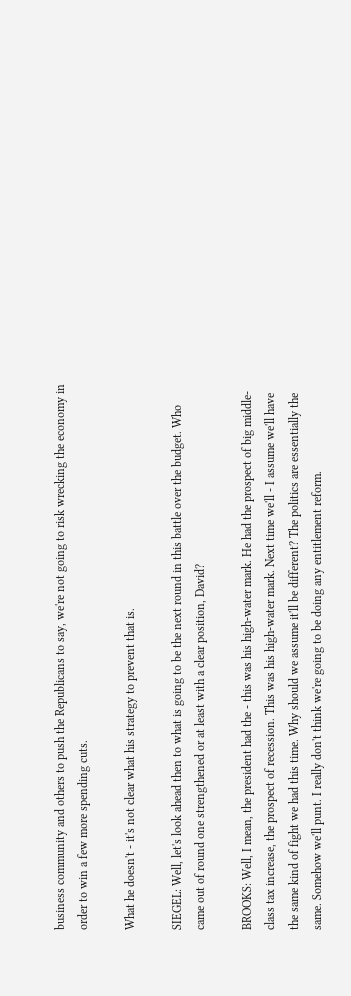business community and others to push the Republicans to say, we're not going to risk wrecking the economy in order to win a few more spending cuts.

What he doesn't - it's not clear what his strategy to prevent that is.

SIEGEL: Well, let's look ahead then to what is going to be the next round in this battle over the budget. Who came out of round one strengthened or at least with a clear position, David?

BROOKS: Well, I mean, the president had the - this was his high-water mark. He had the prospect of big middle-class tax increase, the prospect of recession. This was his high-water mark. Next time we'll - I assume we'll have the same kind of fight we had this time. Why should we assume it'll be different? The politics are essentially the same. Somehow we'll punt. I really don't think we're going to be doing any entitlement reform.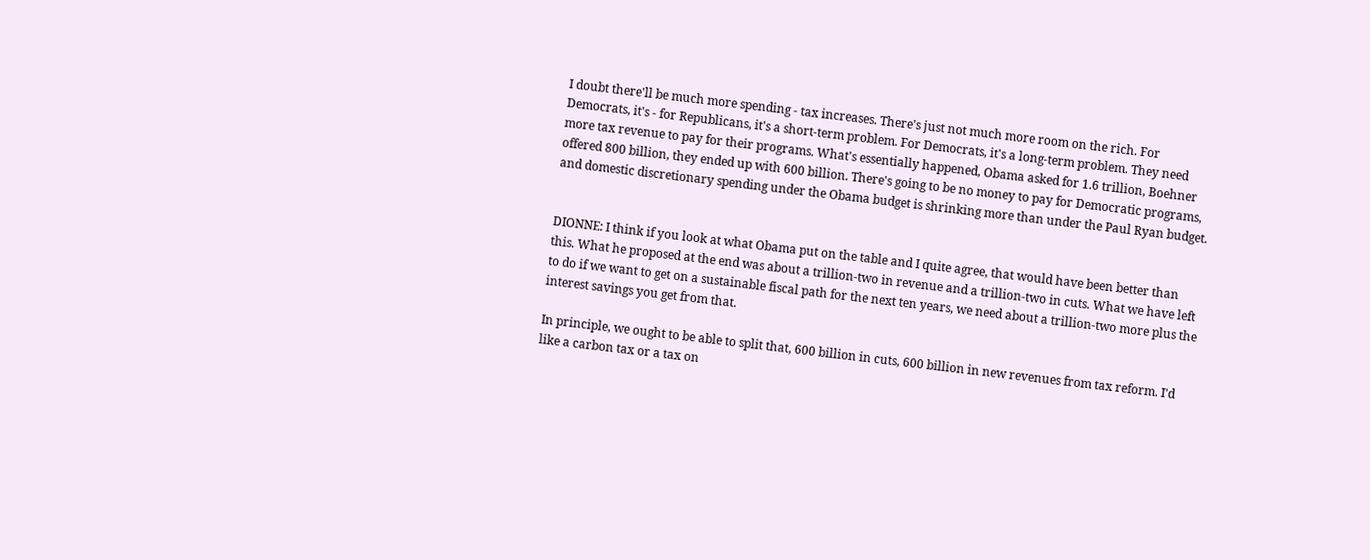I doubt there'll be much more spending - tax increases. There's just not much more room on the rich. For Democrats, it's - for Republicans, it's a short-term problem. For Democrats, it's a long-term problem. They need more tax revenue to pay for their programs. What's essentially happened, Obama asked for 1.6 trillion, Boehner offered 800 billion, they ended up with 600 billion. There's going to be no money to pay for Democratic programs, and domestic discretionary spending under the Obama budget is shrinking more than under the Paul Ryan budget.


DIONNE: I think if you look at what Obama put on the table and I quite agree, that would have been better than this. What he proposed at the end was about a trillion-two in revenue and a trillion-two in cuts. What we have left to do if we want to get on a sustainable fiscal path for the next ten years, we need about a trillion-two more plus the interest savings you get from that.

In principle, we ought to be able to split that, 600 billion in cuts, 600 billion in new revenues from tax reform. I'd like a carbon tax or a tax on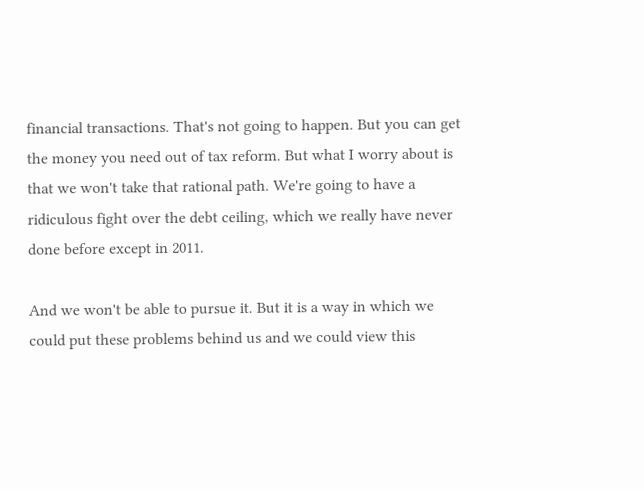financial transactions. That's not going to happen. But you can get the money you need out of tax reform. But what I worry about is that we won't take that rational path. We're going to have a ridiculous fight over the debt ceiling, which we really have never done before except in 2011.

And we won't be able to pursue it. But it is a way in which we could put these problems behind us and we could view this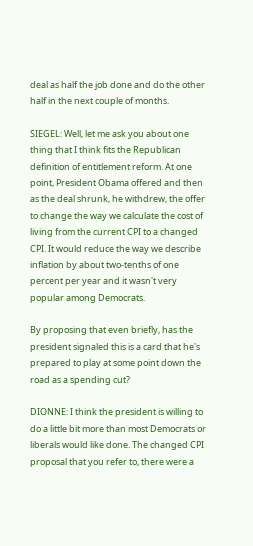deal as half the job done and do the other half in the next couple of months.

SIEGEL: Well, let me ask you about one thing that I think fits the Republican definition of entitlement reform. At one point, President Obama offered and then as the deal shrunk, he withdrew, the offer to change the way we calculate the cost of living from the current CPI to a changed CPI. It would reduce the way we describe inflation by about two-tenths of one percent per year and it wasn't very popular among Democrats.

By proposing that even briefly, has the president signaled this is a card that he's prepared to play at some point down the road as a spending cut?

DIONNE: I think the president is willing to do a little bit more than most Democrats or liberals would like done. The changed CPI proposal that you refer to, there were a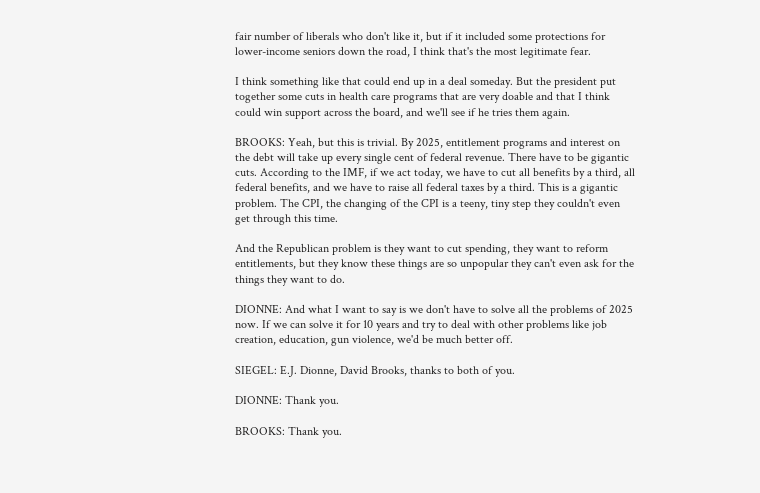fair number of liberals who don't like it, but if it included some protections for lower-income seniors down the road, I think that's the most legitimate fear.

I think something like that could end up in a deal someday. But the president put together some cuts in health care programs that are very doable and that I think could win support across the board, and we'll see if he tries them again.

BROOKS: Yeah, but this is trivial. By 2025, entitlement programs and interest on the debt will take up every single cent of federal revenue. There have to be gigantic cuts. According to the IMF, if we act today, we have to cut all benefits by a third, all federal benefits, and we have to raise all federal taxes by a third. This is a gigantic problem. The CPI, the changing of the CPI is a teeny, tiny step they couldn't even get through this time.

And the Republican problem is they want to cut spending, they want to reform entitlements, but they know these things are so unpopular they can't even ask for the things they want to do.

DIONNE: And what I want to say is we don't have to solve all the problems of 2025 now. If we can solve it for 10 years and try to deal with other problems like job creation, education, gun violence, we'd be much better off.

SIEGEL: E.J. Dionne, David Brooks, thanks to both of you.

DIONNE: Thank you.

BROOKS: Thank you.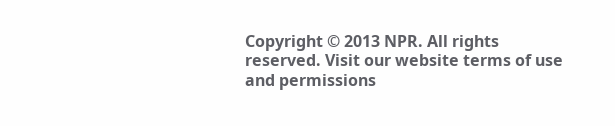Copyright © 2013 NPR. All rights reserved. Visit our website terms of use and permissions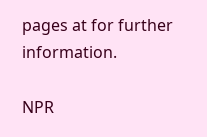pages at for further information.

NPR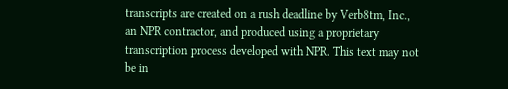transcripts are created on a rush deadline by Verb8tm, Inc., an NPR contractor, and produced using a proprietary transcription process developed with NPR. This text may not be in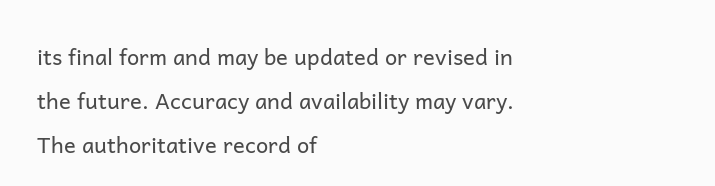its final form and may be updated or revised in the future. Accuracy and availability may vary. The authoritative record of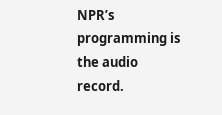NPR’s programming is the audio record.